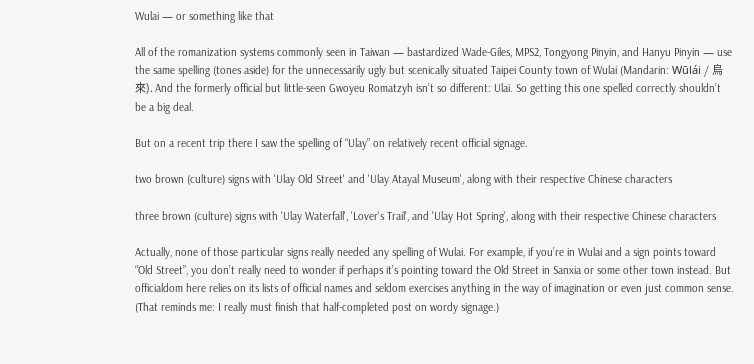Wulai — or something like that

All of the romanization systems commonly seen in Taiwan — bastardized Wade-Giles, MPS2, Tongyong Pinyin, and Hanyu Pinyin — use the same spelling (tones aside) for the unnecessarily ugly but scenically situated Taipei County town of Wulai (Mandarin: Wūlái / 烏來). And the formerly official but little-seen Gwoyeu Romatzyh isn’t so different: Ulai. So getting this one spelled correctly shouldn’t be a big deal.

But on a recent trip there I saw the spelling of “Ulay” on relatively recent official signage.

two brown (culture) signs with 'Ulay Old Street' and 'Ulay Atayal Museum', along with their respective Chinese characters

three brown (culture) signs with 'Ulay Waterfall', 'Lover's Trail', and 'Ulay Hot Spring', along with their respective Chinese characters

Actually, none of those particular signs really needed any spelling of Wulai. For example, if you’re in Wulai and a sign points toward “Old Street”, you don’t really need to wonder if perhaps it’s pointing toward the Old Street in Sanxia or some other town instead. But officialdom here relies on its lists of official names and seldom exercises anything in the way of imagination or even just common sense. (That reminds me: I really must finish that half-completed post on wordy signage.)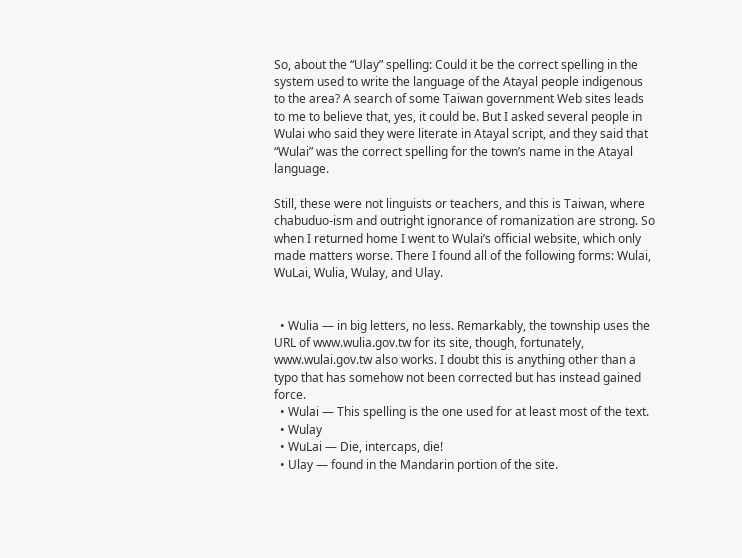So, about the “Ulay” spelling: Could it be the correct spelling in the system used to write the language of the Atayal people indigenous to the area? A search of some Taiwan government Web sites leads to me to believe that, yes, it could be. But I asked several people in Wulai who said they were literate in Atayal script, and they said that “Wulai” was the correct spelling for the town’s name in the Atayal language.

Still, these were not linguists or teachers, and this is Taiwan, where chabuduo-ism and outright ignorance of romanization are strong. So when I returned home I went to Wulai’s official website, which only made matters worse. There I found all of the following forms: Wulai, WuLai, Wulia, Wulay, and Ulay.


  • Wulia — in big letters, no less. Remarkably, the township uses the URL of www.wulia.gov.tw for its site, though, fortunately, www.wulai.gov.tw also works. I doubt this is anything other than a typo that has somehow not been corrected but has instead gained force.
  • Wulai — This spelling is the one used for at least most of the text.
  • Wulay
  • WuLai — Die, intercaps, die!
  • Ulay — found in the Mandarin portion of the site.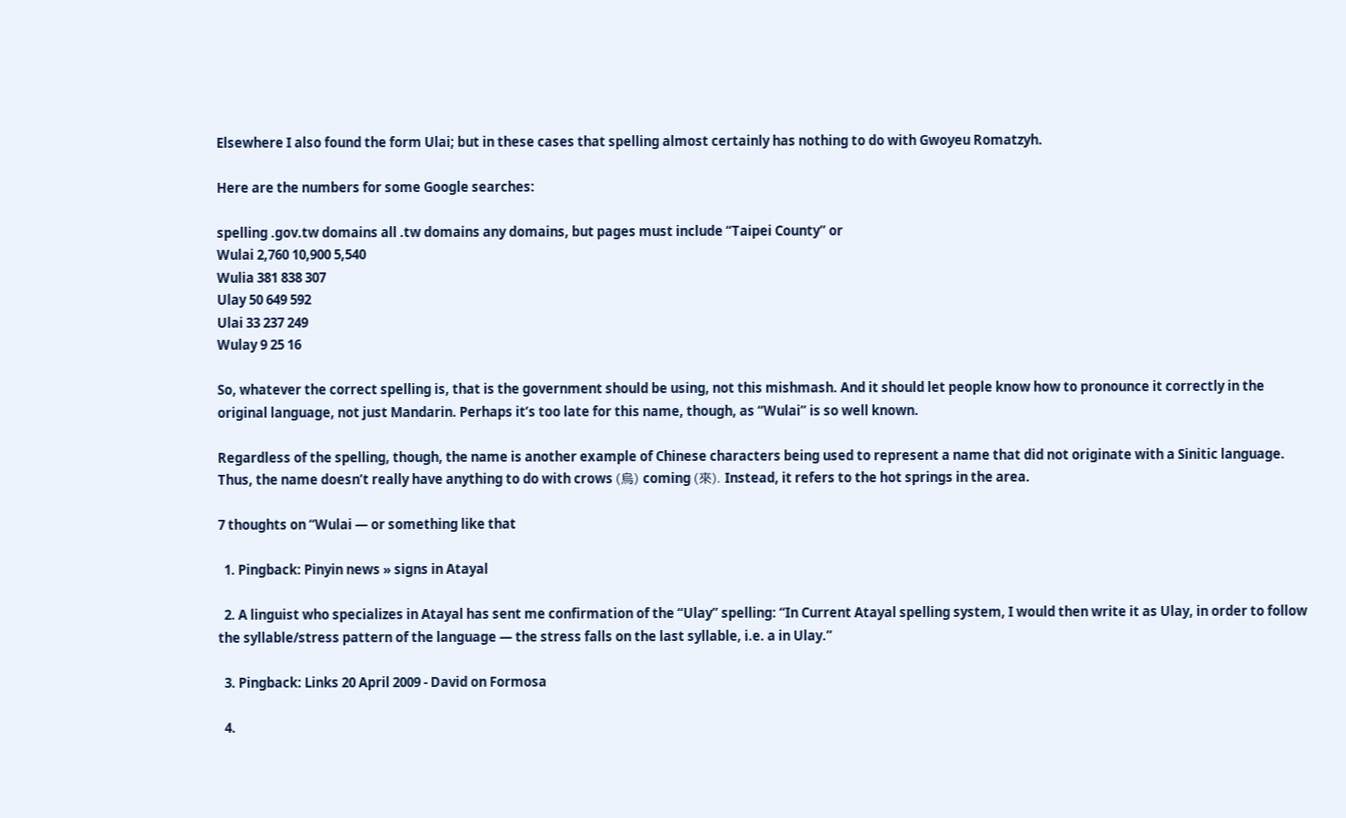Elsewhere I also found the form Ulai; but in these cases that spelling almost certainly has nothing to do with Gwoyeu Romatzyh.

Here are the numbers for some Google searches:

spelling .gov.tw domains all .tw domains any domains, but pages must include “Taipei County” or
Wulai 2,760 10,900 5,540
Wulia 381 838 307
Ulay 50 649 592
Ulai 33 237 249
Wulay 9 25 16

So, whatever the correct spelling is, that is the government should be using, not this mishmash. And it should let people know how to pronounce it correctly in the original language, not just Mandarin. Perhaps it’s too late for this name, though, as “Wulai” is so well known.

Regardless of the spelling, though, the name is another example of Chinese characters being used to represent a name that did not originate with a Sinitic language. Thus, the name doesn’t really have anything to do with crows (烏) coming (來). Instead, it refers to the hot springs in the area.

7 thoughts on “Wulai — or something like that

  1. Pingback: Pinyin news » signs in Atayal

  2. A linguist who specializes in Atayal has sent me confirmation of the “Ulay” spelling: “In Current Atayal spelling system, I would then write it as Ulay, in order to follow the syllable/stress pattern of the language — the stress falls on the last syllable, i.e. a in Ulay.”

  3. Pingback: Links 20 April 2009 - David on Formosa

  4.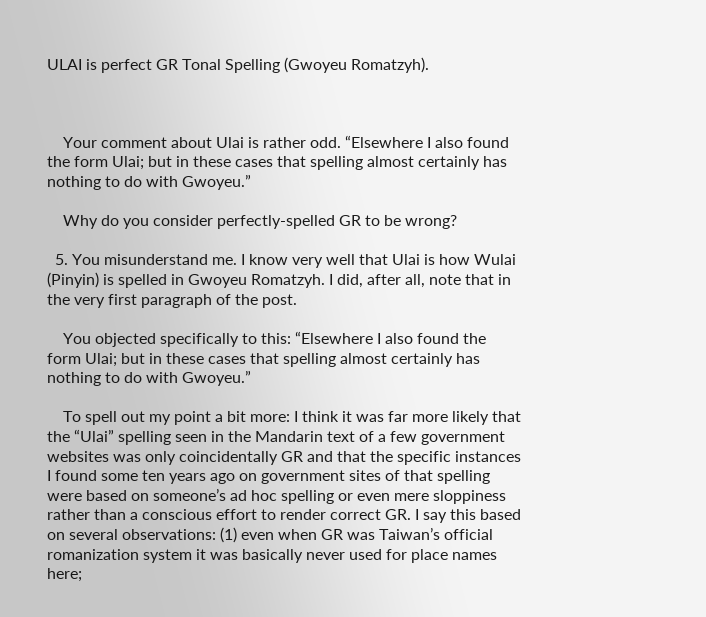ULAI is perfect GR Tonal Spelling (Gwoyeu Romatzyh).



    Your comment about Ulai is rather odd. “Elsewhere I also found the form Ulai; but in these cases that spelling almost certainly has nothing to do with Gwoyeu.”

    Why do you consider perfectly-spelled GR to be wrong?

  5. You misunderstand me. I know very well that Ulai is how Wulai (Pinyin) is spelled in Gwoyeu Romatzyh. I did, after all, note that in the very first paragraph of the post.

    You objected specifically to this: “Elsewhere I also found the form Ulai; but in these cases that spelling almost certainly has nothing to do with Gwoyeu.”

    To spell out my point a bit more: I think it was far more likely that the “Ulai” spelling seen in the Mandarin text of a few government websites was only coincidentally GR and that the specific instances I found some ten years ago on government sites of that spelling were based on someone’s ad hoc spelling or even mere sloppiness rather than a conscious effort to render correct GR. I say this based on several observations: (1) even when GR was Taiwan’s official romanization system it was basically never used for place names here;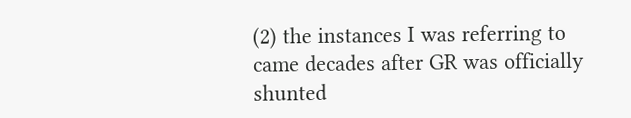(2) the instances I was referring to came decades after GR was officially shunted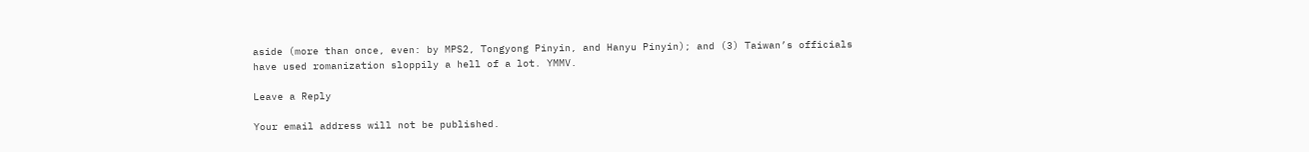aside (more than once, even: by MPS2, Tongyong Pinyin, and Hanyu Pinyin); and (3) Taiwan’s officials have used romanization sloppily a hell of a lot. YMMV.

Leave a Reply

Your email address will not be published.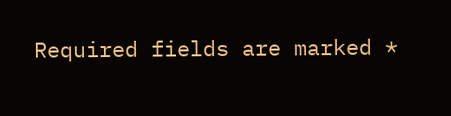Required fields are marked *